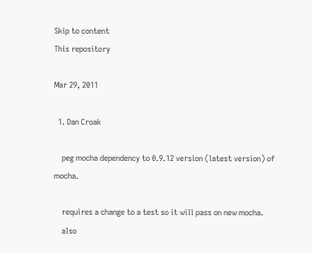Skip to content
This repository

Mar 29, 2011

  1. Dan Croak

    peg mocha dependency to 0.9.12 version (latest version) of mocha.

    requires a change to a test so it will pass on new mocha.
    also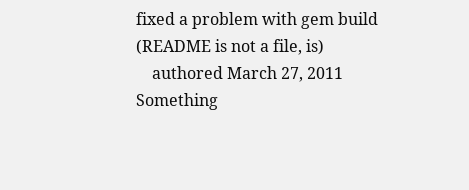fixed a problem with gem build (README is not a file, is)
    authored March 27, 2011
Something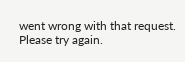went wrong with that request. Please try again.